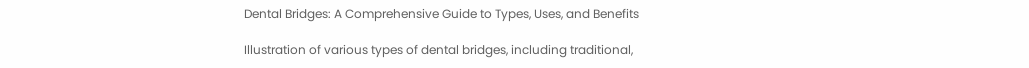Dental Bridges: A Comprehensive Guide to Types, Uses, and Benefits

Illustration of various types of dental bridges, including traditional,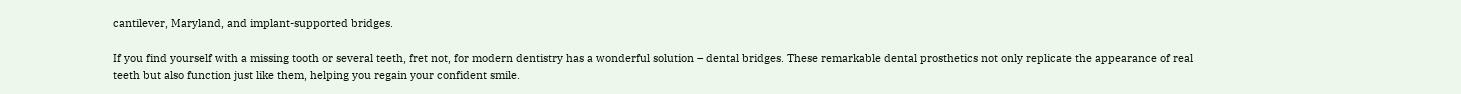cantilever, Maryland, and implant-supported bridges.

If you find yourself with a missing tooth or several teeth, fret not, for modern dentistry has a wonderful solution – dental bridges. These remarkable dental prosthetics not only replicate the appearance of real teeth but also function just like them, helping you regain your confident smile.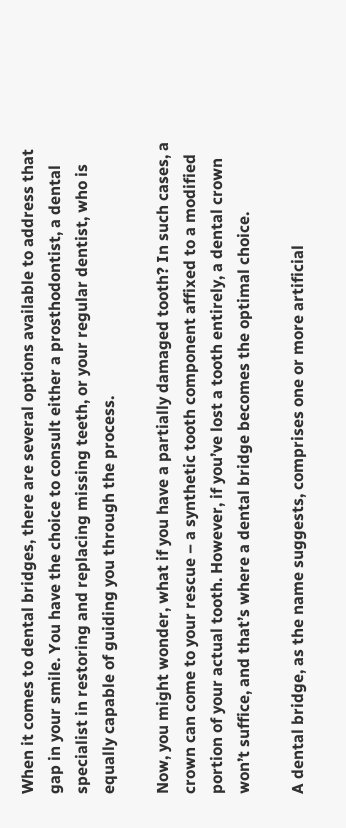When it comes to dental bridges, there are several options available to address that gap in your smile. You have the choice to consult either a prosthodontist, a dental specialist in restoring and replacing missing teeth, or your regular dentist, who is equally capable of guiding you through the process.

Now, you might wonder, what if you have a partially damaged tooth? In such cases, a crown can come to your rescue – a synthetic tooth component affixed to a modified portion of your actual tooth. However, if you’ve lost a tooth entirely, a dental crown won’t suffice, and that’s where a dental bridge becomes the optimal choice.

A dental bridge, as the name suggests, comprises one or more artificial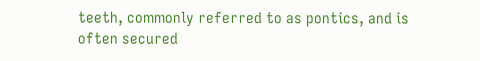teeth, commonly referred to as pontics, and is often secured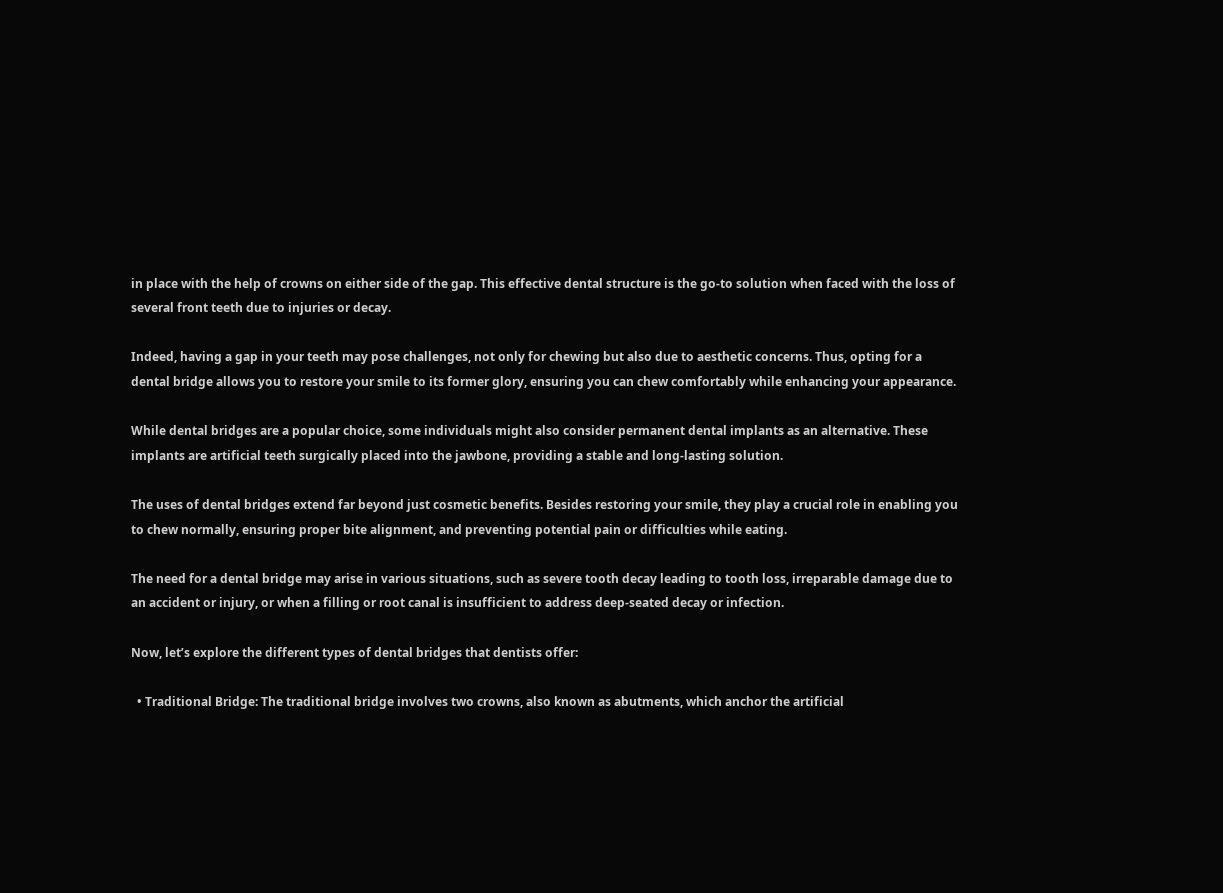in place with the help of crowns on either side of the gap. This effective dental structure is the go-to solution when faced with the loss of several front teeth due to injuries or decay.

Indeed, having a gap in your teeth may pose challenges, not only for chewing but also due to aesthetic concerns. Thus, opting for a dental bridge allows you to restore your smile to its former glory, ensuring you can chew comfortably while enhancing your appearance.

While dental bridges are a popular choice, some individuals might also consider permanent dental implants as an alternative. These implants are artificial teeth surgically placed into the jawbone, providing a stable and long-lasting solution.

The uses of dental bridges extend far beyond just cosmetic benefits. Besides restoring your smile, they play a crucial role in enabling you to chew normally, ensuring proper bite alignment, and preventing potential pain or difficulties while eating.

The need for a dental bridge may arise in various situations, such as severe tooth decay leading to tooth loss, irreparable damage due to an accident or injury, or when a filling or root canal is insufficient to address deep-seated decay or infection.

Now, let’s explore the different types of dental bridges that dentists offer:

  • Traditional Bridge: The traditional bridge involves two crowns, also known as abutments, which anchor the artificial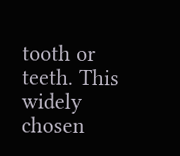tooth or teeth. This widely chosen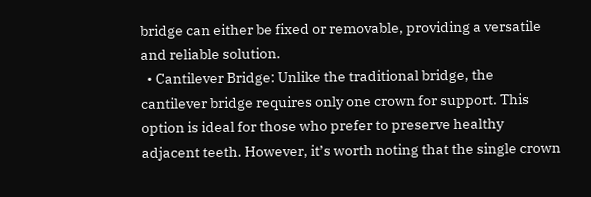bridge can either be fixed or removable, providing a versatile and reliable solution.
  • Cantilever Bridge: Unlike the traditional bridge, the cantilever bridge requires only one crown for support. This option is ideal for those who prefer to preserve healthy adjacent teeth. However, it’s worth noting that the single crown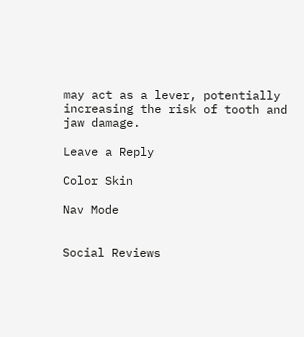may act as a lever, potentially increasing the risk of tooth and jaw damage.

Leave a Reply

Color Skin

Nav Mode


Social Reviews